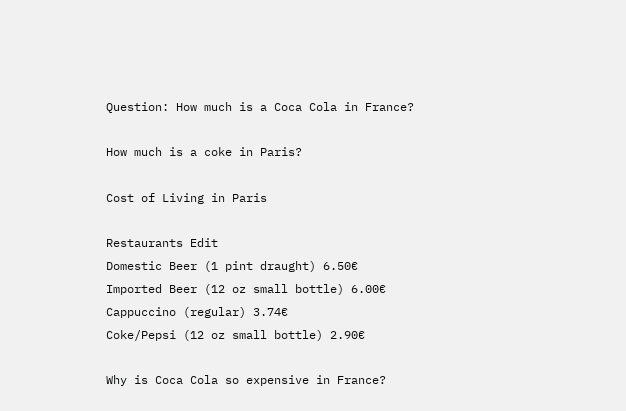Question: How much is a Coca Cola in France?

How much is a coke in Paris?

Cost of Living in Paris

Restaurants Edit
Domestic Beer (1 pint draught) 6.50€
Imported Beer (12 oz small bottle) 6.00€
Cappuccino (regular) 3.74€
Coke/Pepsi (12 oz small bottle) 2.90€

Why is Coca Cola so expensive in France?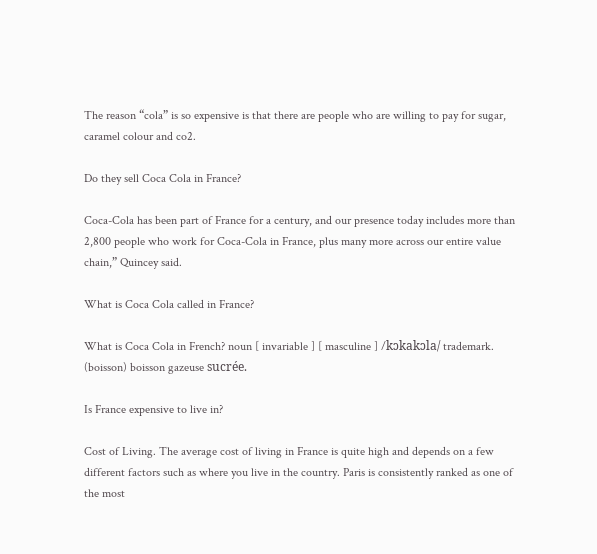The reason “cola” is so expensive is that there are people who are willing to pay for sugar, caramel colour and co2.

Do they sell Coca Cola in France?

Coca-Cola has been part of France for a century, and our presence today includes more than 2,800 people who work for Coca-Cola in France, plus many more across our entire value chain,” Quincey said.

What is Coca Cola called in France?

What is Coca Cola in French? noun [ invariable ] [ masculine ] /kɔkakɔla/ trademark. (boisson) boisson gazeuse sucrée.

Is France expensive to live in?

Cost of Living. The average cost of living in France is quite high and depends on a few different factors such as where you live in the country. Paris is consistently ranked as one of the most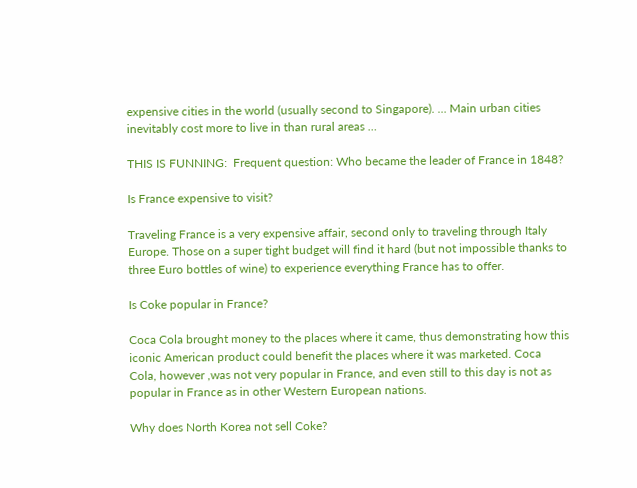expensive cities in the world (usually second to Singapore). … Main urban cities inevitably cost more to live in than rural areas …

THIS IS FUNNING:  Frequent question: Who became the leader of France in 1848?

Is France expensive to visit?

Traveling France is a very expensive affair, second only to traveling through Italy Europe. Those on a super tight budget will find it hard (but not impossible thanks to three Euro bottles of wine) to experience everything France has to offer.

Is Coke popular in France?

Coca Cola brought money to the places where it came, thus demonstrating how this iconic American product could benefit the places where it was marketed. Coca Cola, however ,was not very popular in France, and even still to this day is not as popular in France as in other Western European nations.

Why does North Korea not sell Coke?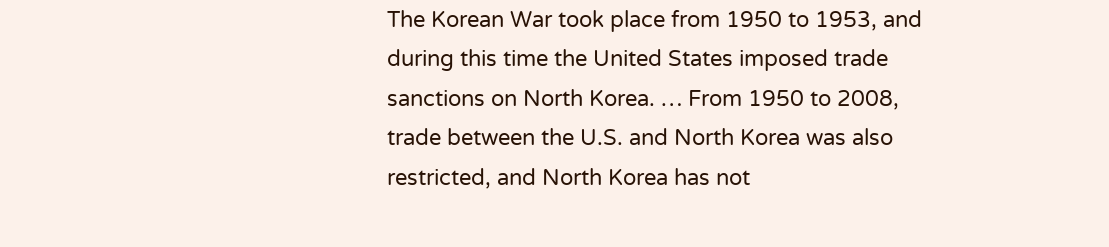The Korean War took place from 1950 to 1953, and during this time the United States imposed trade sanctions on North Korea. … From 1950 to 2008, trade between the U.S. and North Korea was also restricted, and North Korea has not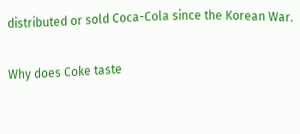distributed or sold Coca-Cola since the Korean War.

Why does Coke taste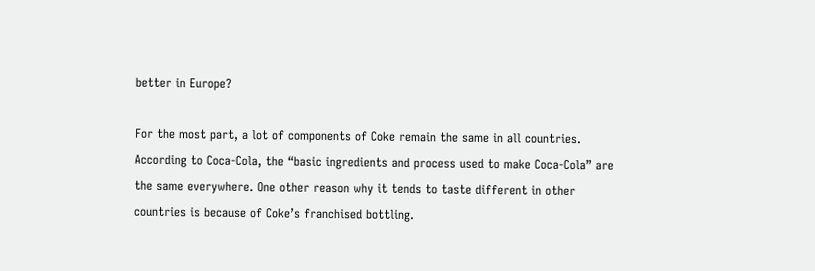better in Europe?

For the most part, a lot of components of Coke remain the same in all countries. According to Coca-Cola, the “basic ingredients and process used to make Coca-Cola” are the same everywhere. One other reason why it tends to taste different in other countries is because of Coke’s franchised bottling.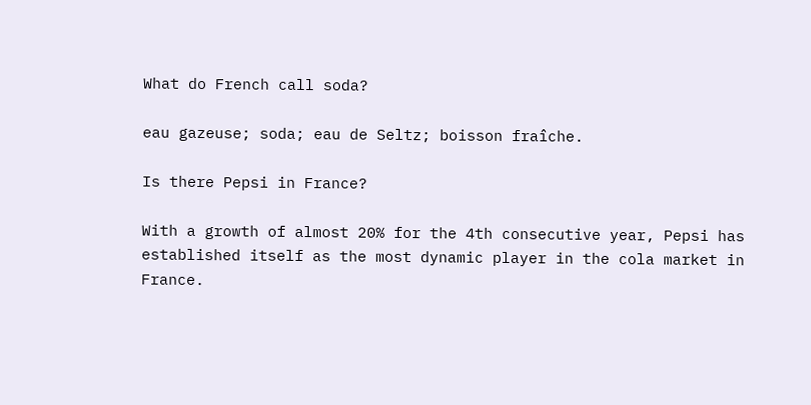What do French call soda?

eau gazeuse; soda; eau de Seltz; boisson fraîche.

Is there Pepsi in France?

With a growth of almost 20% for the 4th consecutive year, Pepsi has established itself as the most dynamic player in the cola market in France.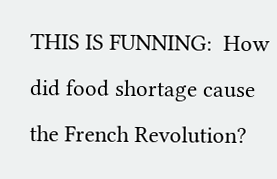THIS IS FUNNING:  How did food shortage cause the French Revolution?